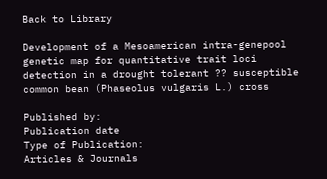Back to Library

Development of a Mesoamerican intra-genepool genetic map for quantitative trait loci detection in a drought tolerant ?? susceptible common bean (Phaseolus vulgaris L.) cross

Published by:
Publication date
Type of Publication:
Articles & Journals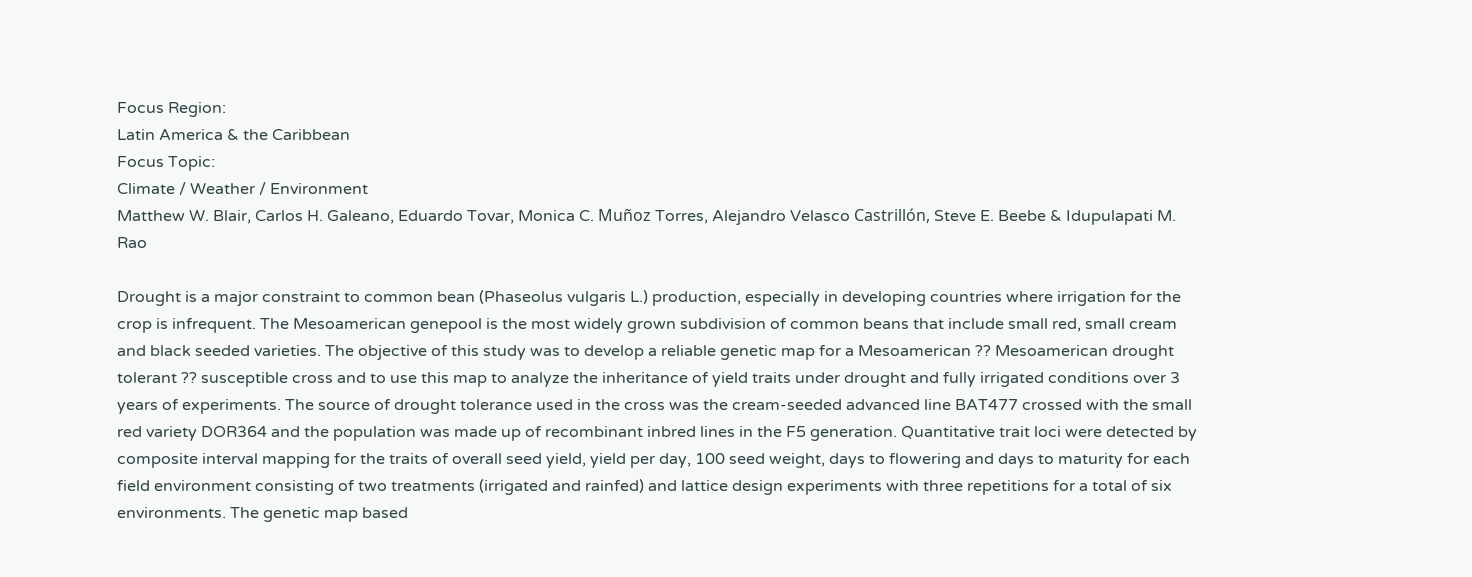Focus Region:
Latin America & the Caribbean
Focus Topic:
Climate / Weather / Environment
Matthew W. Blair, Carlos H. Galeano, Eduardo Tovar, Monica C. Muñoz Torres, Alejandro Velasco Castrillón, Steve E. Beebe & Idupulapati M. Rao

Drought is a major constraint to common bean (Phaseolus vulgaris L.) production, especially in developing countries where irrigation for the crop is infrequent. The Mesoamerican genepool is the most widely grown subdivision of common beans that include small red, small cream and black seeded varieties. The objective of this study was to develop a reliable genetic map for a Mesoamerican ?? Mesoamerican drought tolerant ?? susceptible cross and to use this map to analyze the inheritance of yield traits under drought and fully irrigated conditions over 3 years of experiments. The source of drought tolerance used in the cross was the cream-seeded advanced line BAT477 crossed with the small red variety DOR364 and the population was made up of recombinant inbred lines in the F5 generation. Quantitative trait loci were detected by composite interval mapping for the traits of overall seed yield, yield per day, 100 seed weight, days to flowering and days to maturity for each field environment consisting of two treatments (irrigated and rainfed) and lattice design experiments with three repetitions for a total of six environments. The genetic map based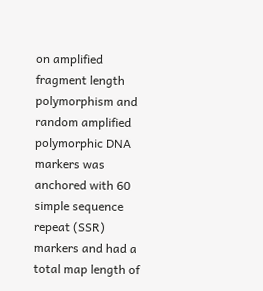on amplified fragment length polymorphism and random amplified polymorphic DNA markers was anchored with 60 simple sequence repeat (SSR) markers and had a total map length of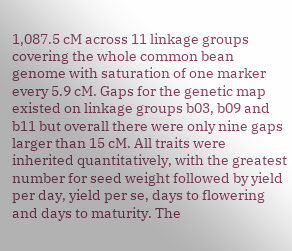1,087.5 cM across 11 linkage groups covering the whole common bean genome with saturation of one marker every 5.9 cM. Gaps for the genetic map existed on linkage groups b03, b09 and b11 but overall there were only nine gaps larger than 15 cM. All traits were inherited quantitatively, with the greatest number for seed weight followed by yield per day, yield per se, days to flowering and days to maturity. The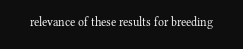relevance of these results for breeding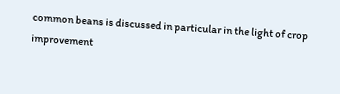common beans is discussed in particular in the light of crop improvement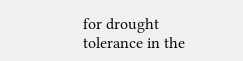for drought tolerance in the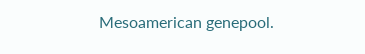Mesoamerican genepool.